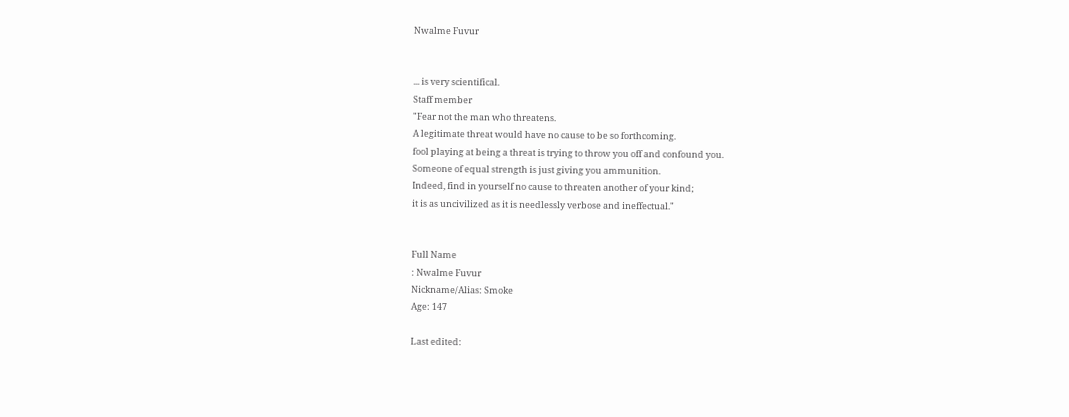Nwalme Fuvur


... is very scientifical.
Staff member
"Fear not the man who threatens.
A legitimate threat would have no cause to be so forthcoming.
fool playing at being a threat is trying to throw you off and confound you.
Someone of equal strength is just giving you ammunition.
Indeed, find in yourself no cause to threaten another of your kind;
it is as uncivilized as it is needlessly verbose and ineffectual."


Full Name
: Nwalme Fuvur
Nickname/Alias: Smoke
Age: 147

Last edited: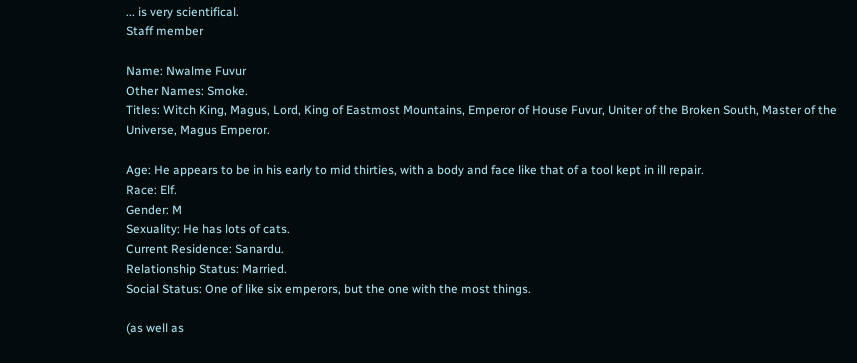... is very scientifical.
Staff member

Name: Nwalme Fuvur
Other Names: Smoke.
Titles: Witch King, Magus, Lord, King of Eastmost Mountains, Emperor of House Fuvur, Uniter of the Broken South, Master of the Universe, Magus Emperor.

Age: He appears to be in his early to mid thirties, with a body and face like that of a tool kept in ill repair.
Race: Elf.
Gender: M
Sexuality: He has lots of cats.
Current Residence: Sanardu.
Relationship Status: Married.
Social Status: One of like six emperors, but the one with the most things.

(as well as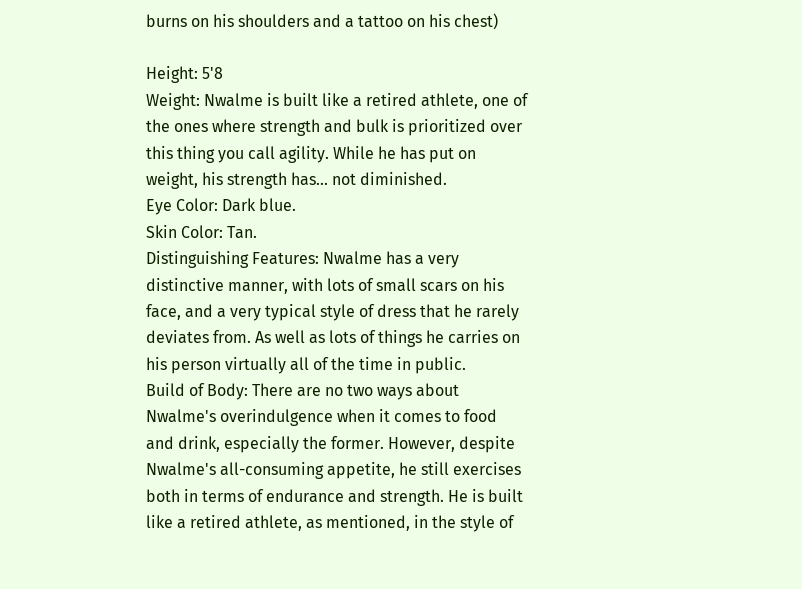burns on his shoulders and a tattoo on his chest)

Height: 5'8
Weight: Nwalme is built like a retired athlete, one of the ones where strength and bulk is prioritized over this thing you call agility. While he has put on weight, his strength has... not diminished.
Eye Color: Dark blue.
Skin Color: Tan.
Distinguishing Features: Nwalme has a very distinctive manner, with lots of small scars on his face, and a very typical style of dress that he rarely deviates from. As well as lots of things he carries on his person virtually all of the time in public.
Build of Body: There are no two ways about Nwalme's overindulgence when it comes to food and drink, especially the former. However, despite Nwalme's all-consuming appetite, he still exercises both in terms of endurance and strength. He is built like a retired athlete, as mentioned, in the style of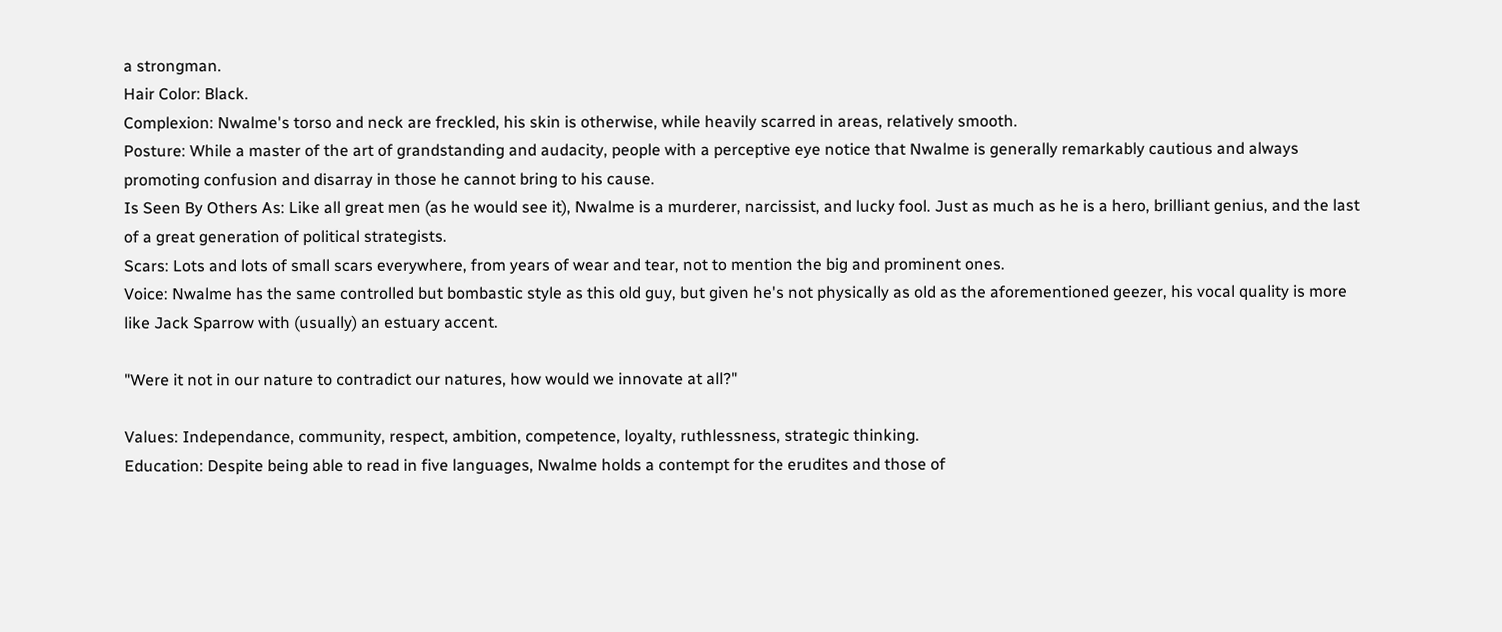a strongman.
Hair Color: Black.
Complexion: Nwalme's torso and neck are freckled, his skin is otherwise, while heavily scarred in areas, relatively smooth.
Posture: While a master of the art of grandstanding and audacity, people with a perceptive eye notice that Nwalme is generally remarkably cautious and always promoting confusion and disarray in those he cannot bring to his cause.
Is Seen By Others As: Like all great men (as he would see it), Nwalme is a murderer, narcissist, and lucky fool. Just as much as he is a hero, brilliant genius, and the last of a great generation of political strategists.
Scars: Lots and lots of small scars everywhere, from years of wear and tear, not to mention the big and prominent ones.
Voice: Nwalme has the same controlled but bombastic style as this old guy, but given he's not physically as old as the aforementioned geezer, his vocal quality is more like Jack Sparrow with (usually) an estuary accent.

"Were it not in our nature to contradict our natures, how would we innovate at all?"

Values: Independance, community, respect, ambition, competence, loyalty, ruthlessness, strategic thinking.
Education: Despite being able to read in five languages, Nwalme holds a contempt for the erudites and those of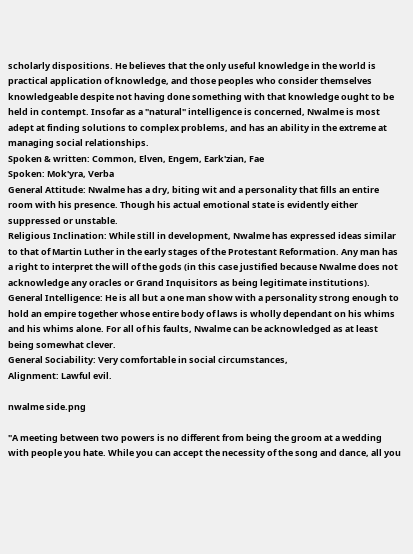scholarly dispositions. He believes that the only useful knowledge in the world is practical application of knowledge, and those peoples who consider themselves knowledgeable despite not having done something with that knowledge ought to be held in contempt. Insofar as a "natural" intelligence is concerned, Nwalme is most adept at finding solutions to complex problems, and has an ability in the extreme at managing social relationships.
Spoken & written: Common, Elven, Engem, Eark'zian, Fae
Spoken: Mok'yra, Verba
General Attitude: Nwalme has a dry, biting wit and a personality that fills an entire room with his presence. Though his actual emotional state is evidently either suppressed or unstable.
Religious Inclination: While still in development, Nwalme has expressed ideas similar to that of Martin Luther in the early stages of the Protestant Reformation. Any man has a right to interpret the will of the gods (in this case justified because Nwalme does not acknowledge any oracles or Grand Inquisitors as being legitimate institutions).
General Intelligence: He is all but a one man show with a personality strong enough to hold an empire together whose entire body of laws is wholly dependant on his whims and his whims alone. For all of his faults, Nwalme can be acknowledged as at least being somewhat clever.
General Sociability: Very comfortable in social circumstances,
Alignment: Lawful evil.

nwalme side.png

"A meeting between two powers is no different from being the groom at a wedding with people you hate. While you can accept the necessity of the song and dance, all you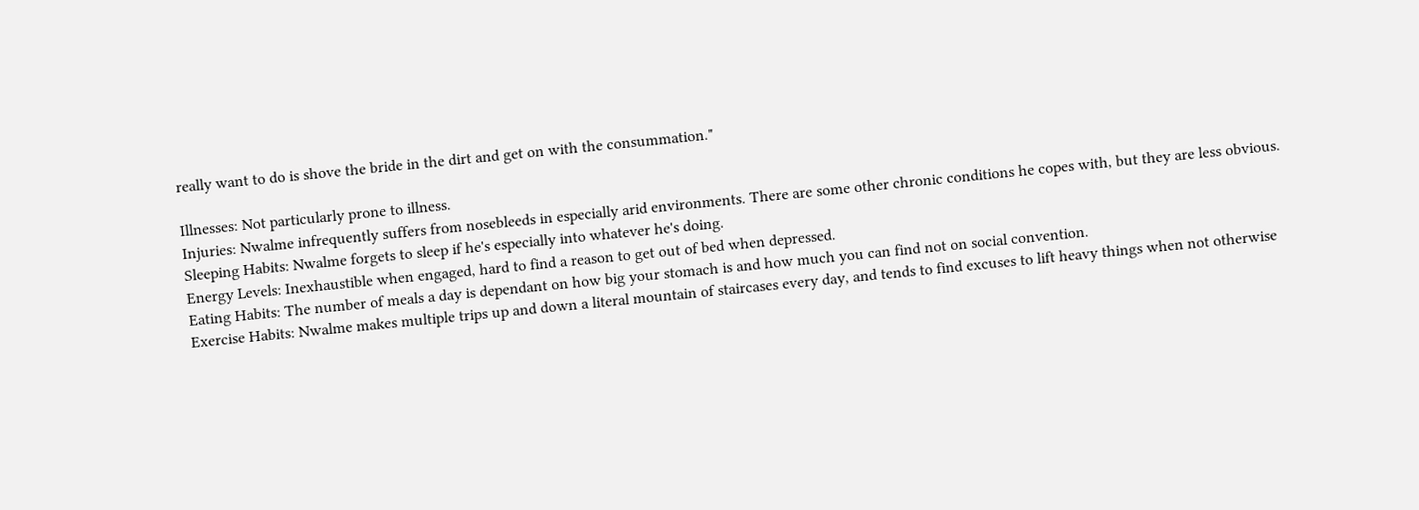really want to do is shove the bride in the dirt and get on with the consummation."

Illnesses: Not particularly prone to illness.
Injuries: Nwalme infrequently suffers from nosebleeds in especially arid environments. There are some other chronic conditions he copes with, but they are less obvious.
Sleeping Habits: Nwalme forgets to sleep if he's especially into whatever he's doing.
Energy Levels: Inexhaustible when engaged, hard to find a reason to get out of bed when depressed.
Eating Habits: The number of meals a day is dependant on how big your stomach is and how much you can find not on social convention.
Exercise Habits: Nwalme makes multiple trips up and down a literal mountain of staircases every day, and tends to find excuses to lift heavy things when not otherwise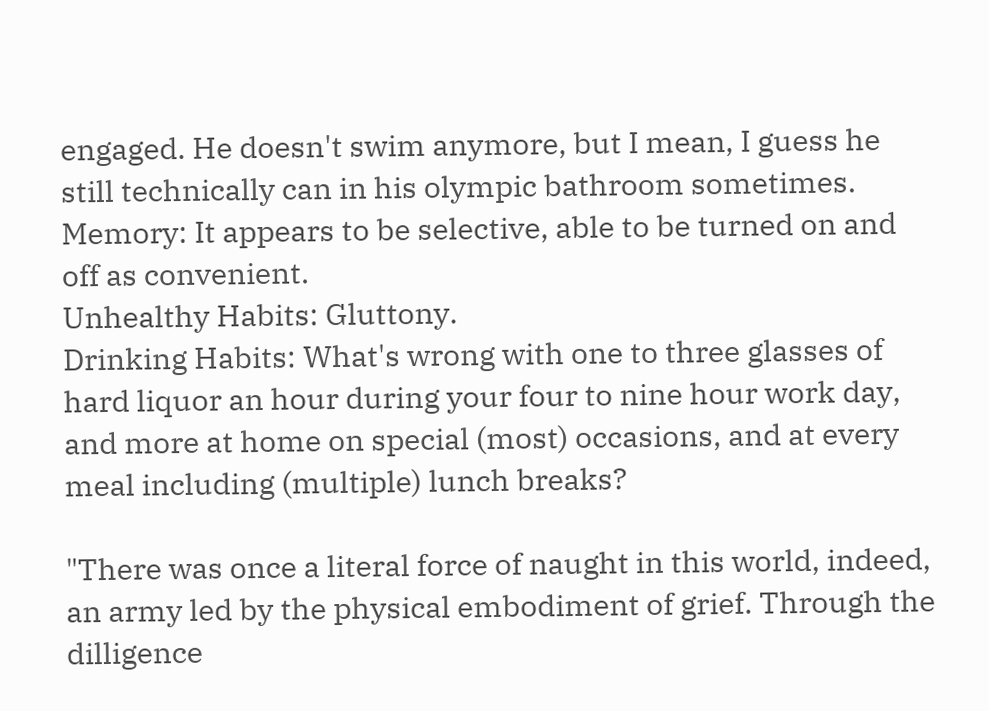engaged. He doesn't swim anymore, but I mean, I guess he still technically can in his olympic bathroom sometimes.
Memory: It appears to be selective, able to be turned on and off as convenient.
Unhealthy Habits: Gluttony.
Drinking Habits: What's wrong with one to three glasses of hard liquor an hour during your four to nine hour work day, and more at home on special (most) occasions, and at every meal including (multiple) lunch breaks?

"There was once a literal force of naught in this world, indeed, an army led by the physical embodiment of grief. Through the dilligence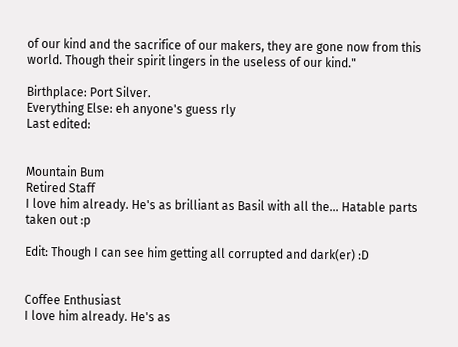of our kind and the sacrifice of our makers, they are gone now from this world. Though their spirit lingers in the useless of our kind."

Birthplace: Port Silver.
Everything Else: eh anyone's guess rly
Last edited:


Mountain Bum
Retired Staff
I love him already. He's as brilliant as Basil with all the... Hatable parts taken out :p

Edit: Though I can see him getting all corrupted and dark(er) :D


Coffee Enthusiast
I love him already. He's as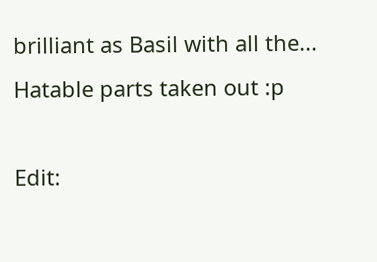brilliant as Basil with all the... Hatable parts taken out :p

Edit: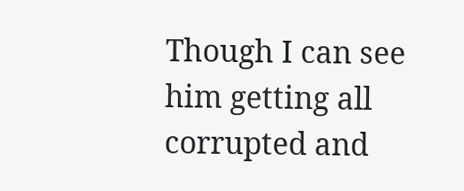Though I can see him getting all corrupted and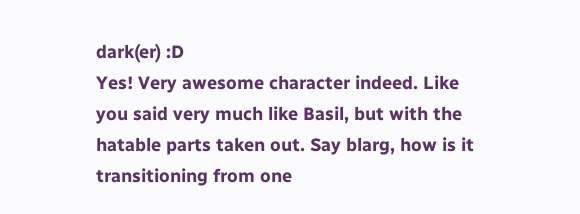dark(er) :D
Yes! Very awesome character indeed. Like you said very much like Basil, but with the hatable parts taken out. Say blarg, how is it transitioning from one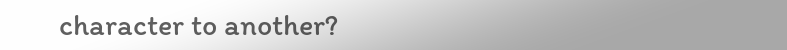character to another?